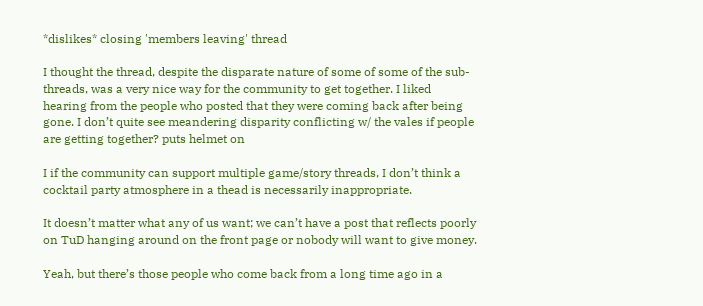*dislikes* closing 'members leaving' thread

I thought the thread, despite the disparate nature of some of some of the sub-threads, was a very nice way for the community to get together. I liked hearing from the people who posted that they were coming back after being gone. I don’t quite see meandering disparity conflicting w/ the vales if people are getting together? puts helmet on

I if the community can support multiple game/story threads, I don’t think a cocktail party atmosphere in a thead is necessarily inappropriate.

It doesn’t matter what any of us want; we can’t have a post that reflects poorly on TuD hanging around on the front page or nobody will want to give money.

Yeah, but there’s those people who come back from a long time ago in a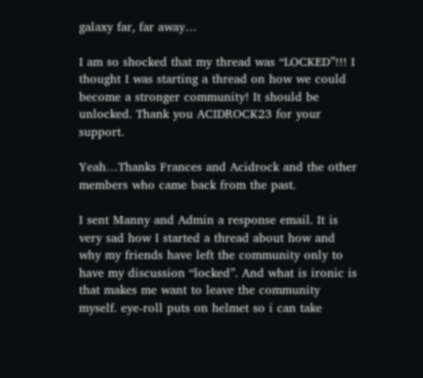galaxy far, far away…

I am so shocked that my thread was “LOCKED”!!! I thought I was starting a thread on how we could become a stronger community! It should be unlocked. Thank you ACIDROCK23 for your support.

Yeah…Thanks Frances and Acidrock and the other members who came back from the past.

I sent Manny and Admin a response email. It is very sad how I started a thread about how and why my friends have left the community only to have my discussion “locked”. And what is ironic is that makes me want to leave the community myself. eye-roll puts on helmet so i can take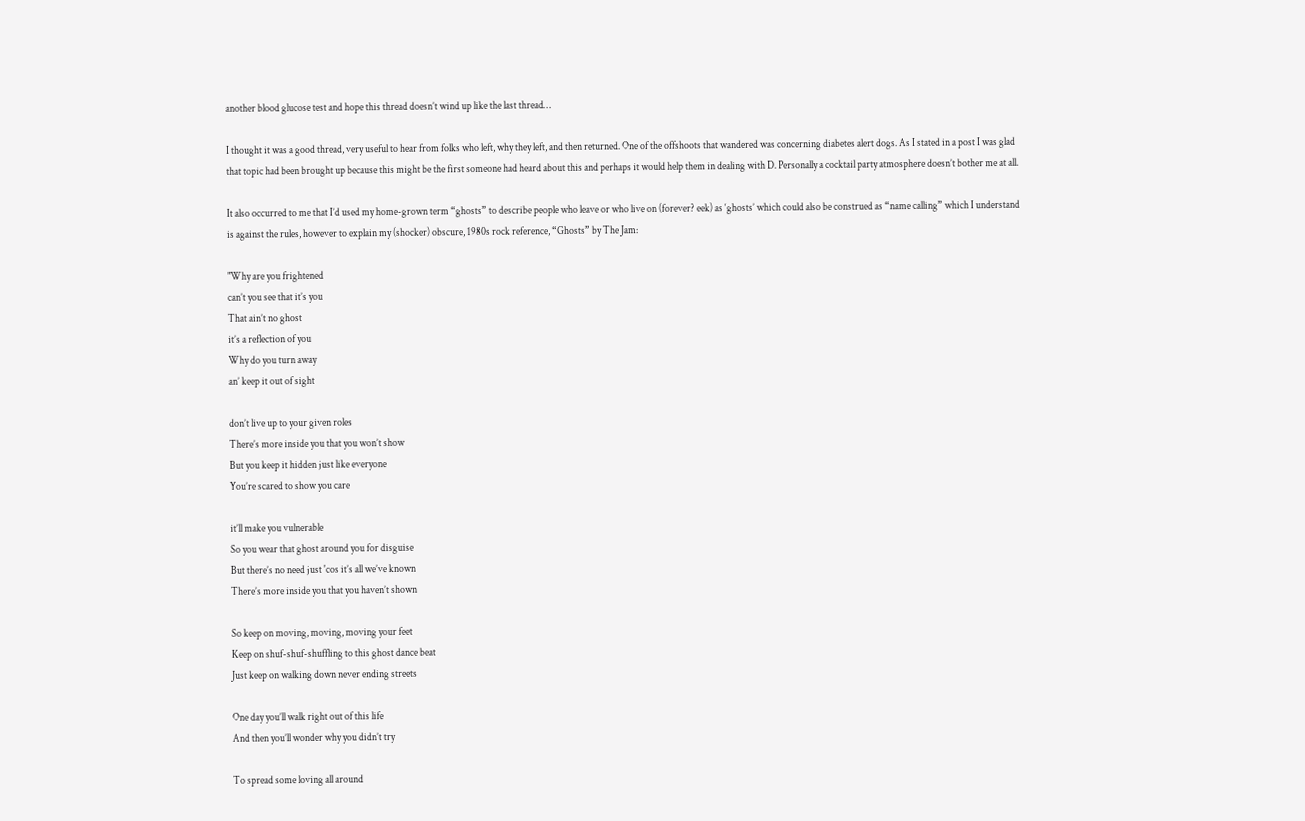another blood glucose test and hope this thread doesn’t wind up like the last thread…

I thought it was a good thread, very useful to hear from folks who left, why they left, and then returned. One of the offshoots that wandered was concerning diabetes alert dogs. As I stated in a post I was glad that topic had been brought up because this might be the first someone had heard about this and perhaps it would help them in dealing with D. Personally a cocktail party atmosphere doesn’t bother me at all.

It also occurred to me that I’d used my home-grown term “ghosts” to describe people who leave or who live on (forever? eek) as ‘ghosts’ which could also be construed as “name calling” which I understand is against the rules, however to explain my (shocker) obscure, 1980s rock reference, “Ghosts” by The Jam:

"Why are you frightened
can’t you see that it’s you
That ain’t no ghost
it’s a reflection of you
Why do you turn away
an’ keep it out of sight

don’t live up to your given roles
There’s more inside you that you won’t show
But you keep it hidden just like everyone
You’re scared to show you care

it’ll make you vulnerable
So you wear that ghost around you for disguise
But there’s no need just 'cos it’s all we’ve known
There’s more inside you that you haven’t shown

So keep on moving, moving, moving your feet
Keep on shuf-shuf-shuffling to this ghost dance beat
Just keep on walking down never ending streets

One day you’ll walk right out of this life
And then you’ll wonder why you didn’t try

To spread some loving all around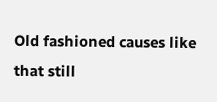Old fashioned causes like that still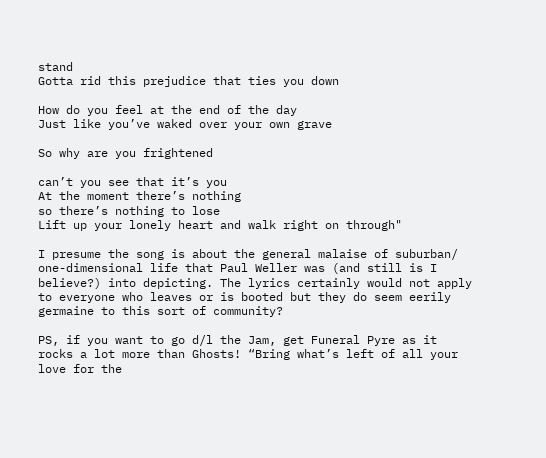stand
Gotta rid this prejudice that ties you down

How do you feel at the end of the day
Just like you’ve waked over your own grave

So why are you frightened

can’t you see that it’s you
At the moment there’s nothing
so there’s nothing to lose
Lift up your lonely heart and walk right on through"

I presume the song is about the general malaise of suburban/ one-dimensional life that Paul Weller was (and still is I believe?) into depicting. The lyrics certainly would not apply to everyone who leaves or is booted but they do seem eerily germaine to this sort of community?

PS, if you want to go d/l the Jam, get Funeral Pyre as it rocks a lot more than Ghosts! “Bring what’s left of all your love for the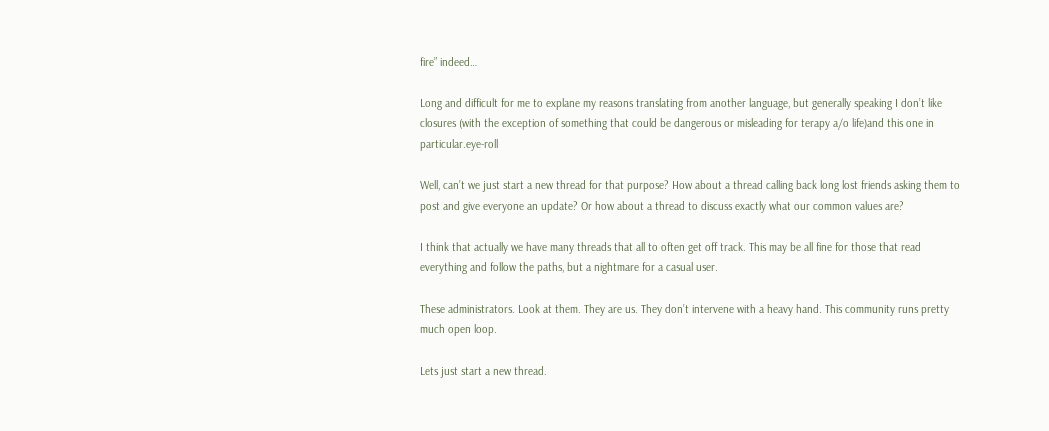fire” indeed…

Long and difficult for me to explane my reasons translating from another language, but generally speaking I don’t like closures (with the exception of something that could be dangerous or misleading for terapy a/o life)and this one in particular.eye-roll

Well, can’t we just start a new thread for that purpose? How about a thread calling back long lost friends asking them to post and give everyone an update? Or how about a thread to discuss exactly what our common values are?

I think that actually we have many threads that all to often get off track. This may be all fine for those that read everything and follow the paths, but a nightmare for a casual user.

These administrators. Look at them. They are us. They don’t intervene with a heavy hand. This community runs pretty much open loop.

Lets just start a new thread.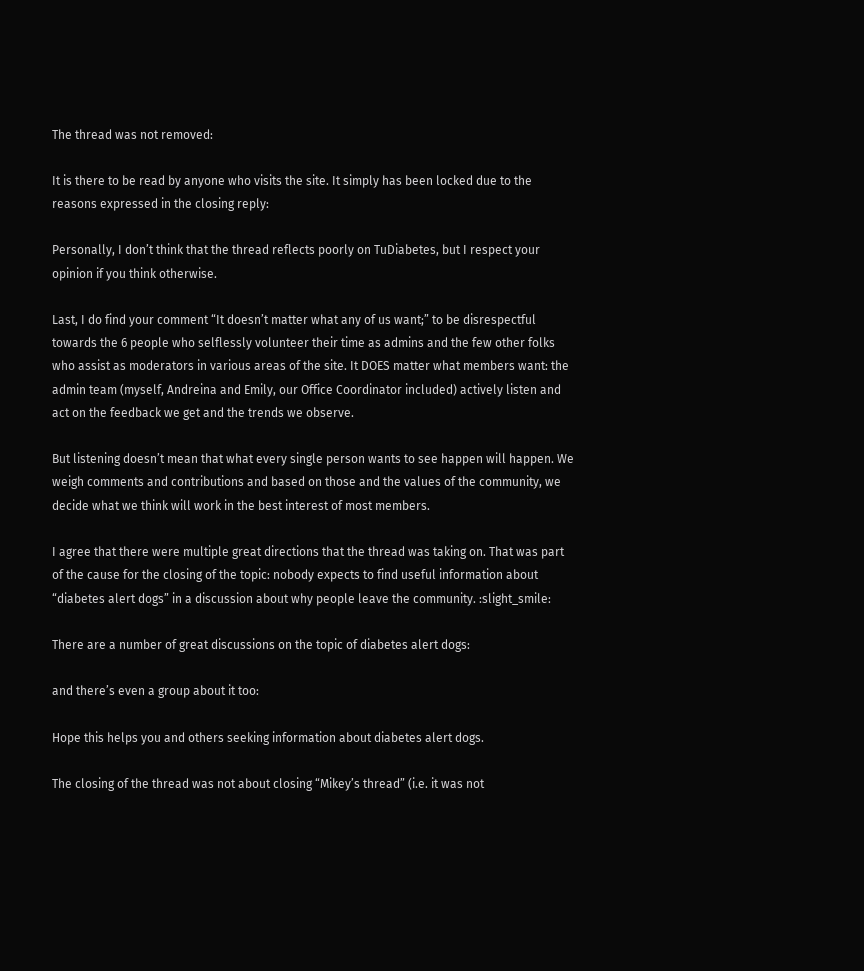The thread was not removed:

It is there to be read by anyone who visits the site. It simply has been locked due to the reasons expressed in the closing reply:

Personally, I don’t think that the thread reflects poorly on TuDiabetes, but I respect your opinion if you think otherwise.

Last, I do find your comment “It doesn’t matter what any of us want;” to be disrespectful towards the 6 people who selflessly volunteer their time as admins and the few other folks who assist as moderators in various areas of the site. It DOES matter what members want: the admin team (myself, Andreina and Emily, our Office Coordinator included) actively listen and act on the feedback we get and the trends we observe.

But listening doesn’t mean that what every single person wants to see happen will happen. We weigh comments and contributions and based on those and the values of the community, we decide what we think will work in the best interest of most members.

I agree that there were multiple great directions that the thread was taking on. That was part of the cause for the closing of the topic: nobody expects to find useful information about “diabetes alert dogs” in a discussion about why people leave the community. :slight_smile:

There are a number of great discussions on the topic of diabetes alert dogs:

and there’s even a group about it too:

Hope this helps you and others seeking information about diabetes alert dogs.

The closing of the thread was not about closing “Mikey’s thread” (i.e. it was not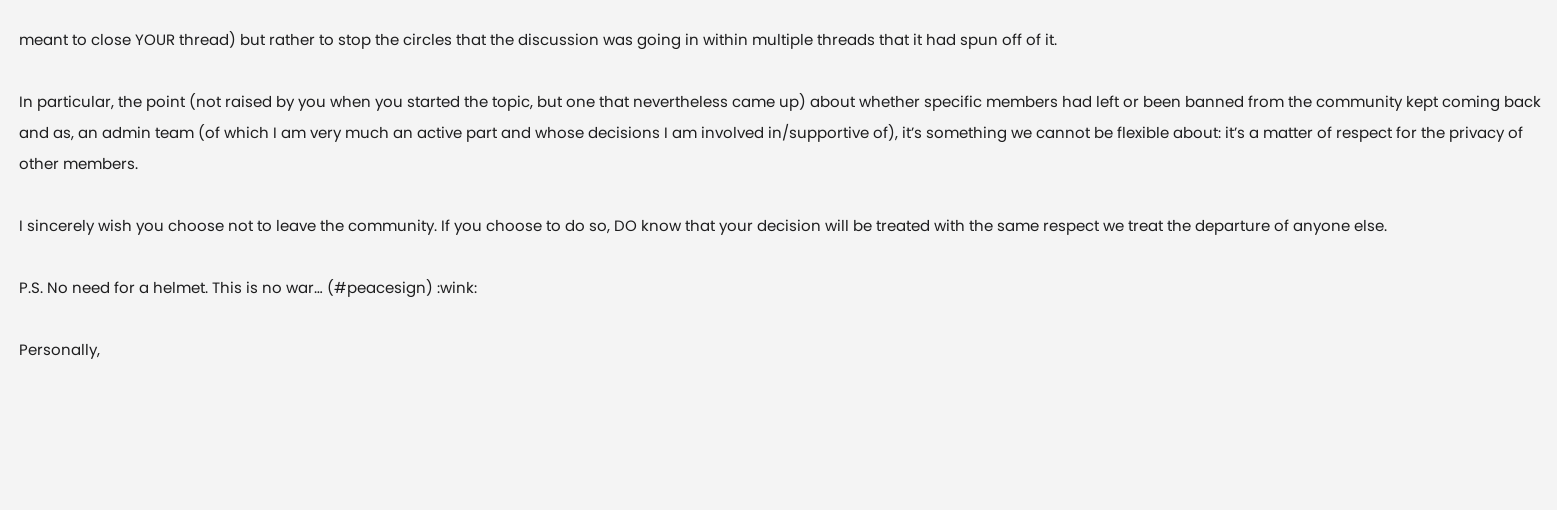meant to close YOUR thread) but rather to stop the circles that the discussion was going in within multiple threads that it had spun off of it.

In particular, the point (not raised by you when you started the topic, but one that nevertheless came up) about whether specific members had left or been banned from the community kept coming back and as, an admin team (of which I am very much an active part and whose decisions I am involved in/supportive of), it’s something we cannot be flexible about: it’s a matter of respect for the privacy of other members.

I sincerely wish you choose not to leave the community. If you choose to do so, DO know that your decision will be treated with the same respect we treat the departure of anyone else.

P.S. No need for a helmet. This is no war… (#peacesign) :wink:

Personally,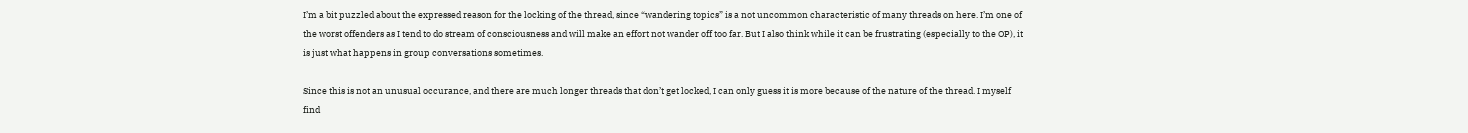I’m a bit puzzled about the expressed reason for the locking of the thread, since “wandering topics” is a not uncommon characteristic of many threads on here. I’m one of the worst offenders as I tend to do stream of consciousness and will make an effort not wander off too far. But I also think while it can be frustrating (especially to the OP), it is just what happens in group conversations sometimes.

Since this is not an unusual occurance, and there are much longer threads that don’t get locked, I can only guess it is more because of the nature of the thread. I myself find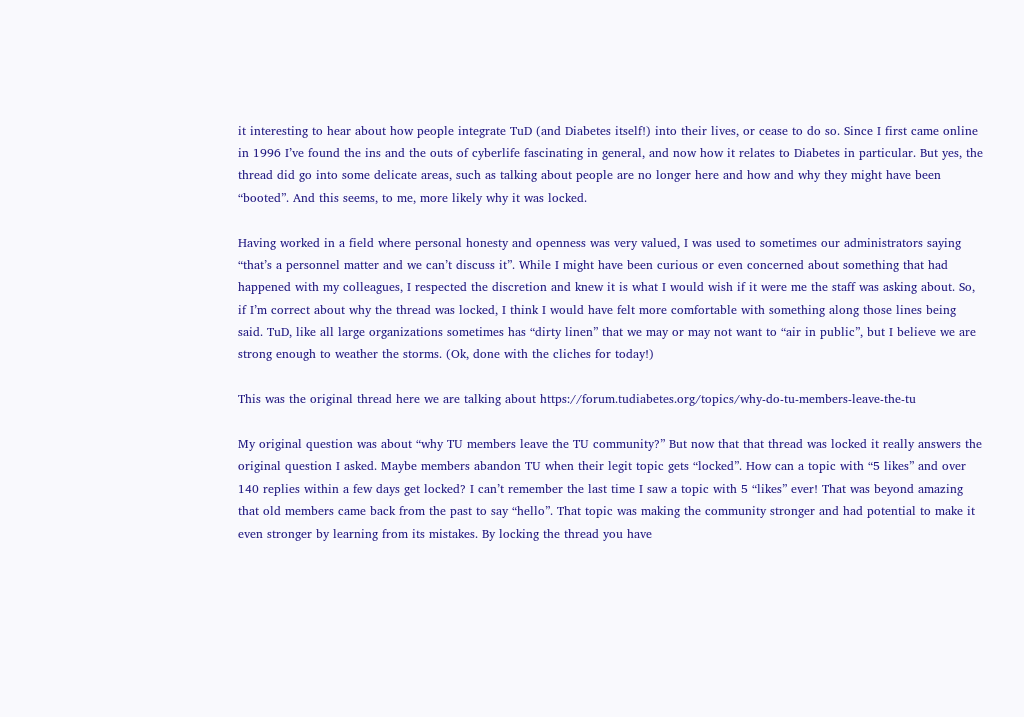it interesting to hear about how people integrate TuD (and Diabetes itself!) into their lives, or cease to do so. Since I first came online in 1996 I’ve found the ins and the outs of cyberlife fascinating in general, and now how it relates to Diabetes in particular. But yes, the thread did go into some delicate areas, such as talking about people are no longer here and how and why they might have been “booted”. And this seems, to me, more likely why it was locked.

Having worked in a field where personal honesty and openness was very valued, I was used to sometimes our administrators saying “that’s a personnel matter and we can’t discuss it”. While I might have been curious or even concerned about something that had happened with my colleagues, I respected the discretion and knew it is what I would wish if it were me the staff was asking about. So, if I’m correct about why the thread was locked, I think I would have felt more comfortable with something along those lines being said. TuD, like all large organizations sometimes has “dirty linen” that we may or may not want to “air in public”, but I believe we are strong enough to weather the storms. (Ok, done with the cliches for today!)

This was the original thread here we are talking about https://forum.tudiabetes.org/topics/why-do-tu-members-leave-the-tu

My original question was about “why TU members leave the TU community?” But now that that thread was locked it really answers the original question I asked. Maybe members abandon TU when their legit topic gets “locked”. How can a topic with “5 likes” and over 140 replies within a few days get locked? I can’t remember the last time I saw a topic with 5 “likes” ever! That was beyond amazing that old members came back from the past to say “hello”. That topic was making the community stronger and had potential to make it even stronger by learning from its mistakes. By locking the thread you have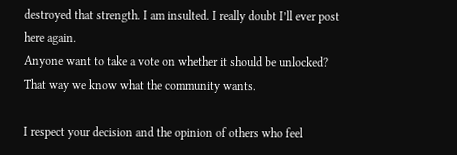destroyed that strength. I am insulted. I really doubt I’ll ever post here again.
Anyone want to take a vote on whether it should be unlocked? That way we know what the community wants.

I respect your decision and the opinion of others who feel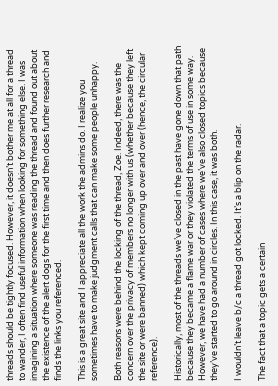threads should be tightly focused. However, it doesn’t bother me at all for a thread to wander, I often find useful information when looking for something else. I was imagining a situation where someone was reading the thread and found out about the existence of the alert dogs for the first time and then does further research and finds the links you referenced.

This is a great site and I appreciate all the work the admins do. I realize you sometimes have to make judgment calls that can make some people unhappy.

Both reasons were behind the locking of the thread, Zoe. Indeed, there was the concern over the privacy of members no longer with us (whether because they left the site or were banned) which kept coming up over and over (hence, the circular reference).

Historically, most of the threads we’ve closed in the past have gone down that path because they became a flame war or they violated the terms of use in some way. However, we have had a number of cases where we’ve also closed topics because they’ve started to go around in circles. In this case, it was both.

I wouldn’t leave b/c a thread got locked. It’s a blip on the radar.

The fact that a topic gets a certain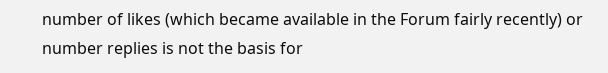number of likes (which became available in the Forum fairly recently) or number replies is not the basis for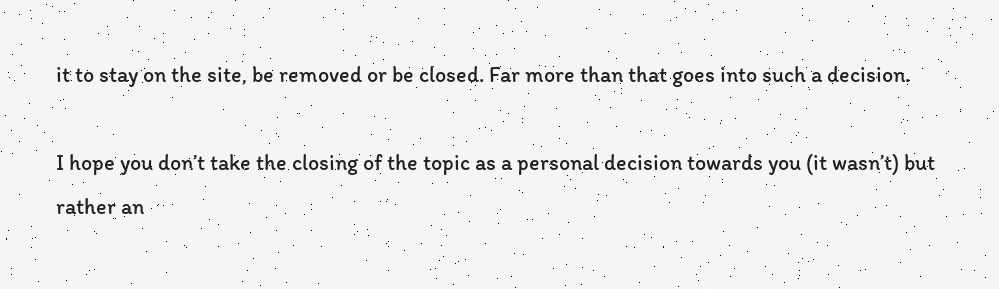it to stay on the site, be removed or be closed. Far more than that goes into such a decision.

I hope you don’t take the closing of the topic as a personal decision towards you (it wasn’t) but rather an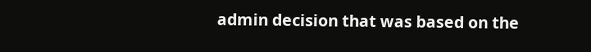admin decision that was based on the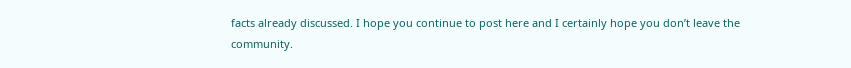facts already discussed. I hope you continue to post here and I certainly hope you don’t leave the community.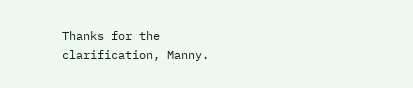Thanks for the clarification, Manny.